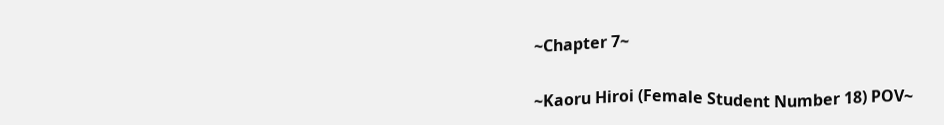~Chapter 7~

~Kaoru Hiroi (Female Student Number 18) POV~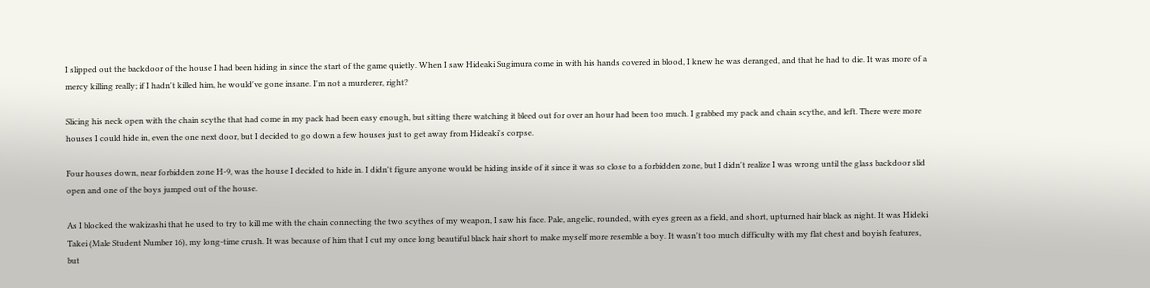I slipped out the backdoor of the house I had been hiding in since the start of the game quietly. When I saw Hideaki Sugimura come in with his hands covered in blood, I knew he was deranged, and that he had to die. It was more of a mercy killing really; if I hadn't killed him, he would've gone insane. I'm not a murderer, right?

Slicing his neck open with the chain scythe that had come in my pack had been easy enough, but sitting there watching it bleed out for over an hour had been too much. I grabbed my pack and chain scythe, and left. There were more houses I could hide in, even the one next door, but I decided to go down a few houses just to get away from Hideaki's corpse.

Four houses down, near forbidden zone H-9, was the house I decided to hide in. I didn't figure anyone would be hiding inside of it since it was so close to a forbidden zone, but I didn't realize I was wrong until the glass backdoor slid open and one of the boys jumped out of the house.

As I blocked the wakizashi that he used to try to kill me with the chain connecting the two scythes of my weapon, I saw his face. Pale, angelic, rounded, with eyes green as a field, and short, upturned hair black as night. It was Hideki Takei (Male Student Number 16), my long-time crush. It was because of him that I cut my once long beautiful black hair short to make myself more resemble a boy. It wasn't too much difficulty with my flat chest and boyish features, but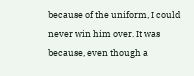because of the uniform, I could never win him over. It was because, even though a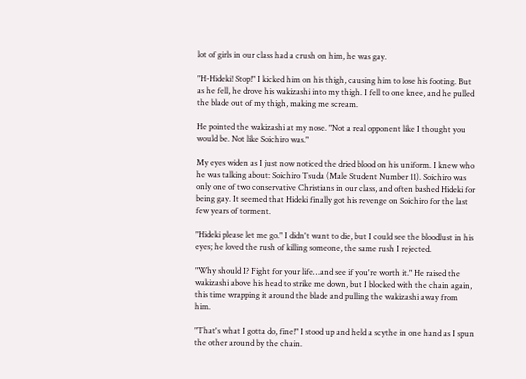lot of girls in our class had a crush on him, he was gay.

"H-Hideki! Stop!" I kicked him on his thigh, causing him to lose his footing. But as he fell, he drove his wakizashi into my thigh. I fell to one knee, and he pulled the blade out of my thigh, making me scream.

He pointed the wakizashi at my nose. "Not a real opponent like I thought you would be. Not like Soichiro was."

My eyes widen as I just now noticed the dried blood on his uniform. I knew who he was talking about: Soichiro Tsuda (Male Student Number 11). Soichiro was only one of two conservative Christians in our class, and often bashed Hideki for being gay. It seemed that Hideki finally got his revenge on Soichiro for the last few years of torment.

"Hideki please let me go." I didn't want to die, but I could see the bloodlust in his eyes; he loved the rush of killing someone, the same rush I rejected.

"Why should I? Fight for your life…and see if you're worth it." He raised the wakizashi above his head to strike me down, but I blocked with the chain again, this time wrapping it around the blade and pulling the wakizashi away from him.

"That's what I gotta do, fine!" I stood up and held a scythe in one hand as I spun the other around by the chain.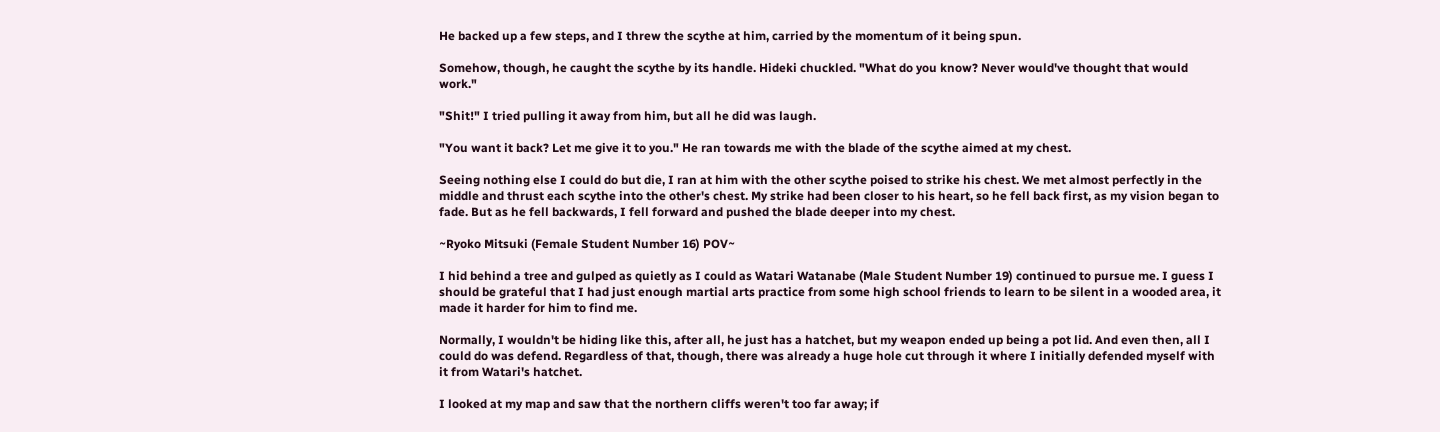He backed up a few steps, and I threw the scythe at him, carried by the momentum of it being spun.

Somehow, though, he caught the scythe by its handle. Hideki chuckled. "What do you know? Never would've thought that would work."

"Shit!" I tried pulling it away from him, but all he did was laugh.

"You want it back? Let me give it to you." He ran towards me with the blade of the scythe aimed at my chest.

Seeing nothing else I could do but die, I ran at him with the other scythe poised to strike his chest. We met almost perfectly in the middle and thrust each scythe into the other's chest. My strike had been closer to his heart, so he fell back first, as my vision began to fade. But as he fell backwards, I fell forward and pushed the blade deeper into my chest.

~Ryoko Mitsuki (Female Student Number 16) POV~

I hid behind a tree and gulped as quietly as I could as Watari Watanabe (Male Student Number 19) continued to pursue me. I guess I should be grateful that I had just enough martial arts practice from some high school friends to learn to be silent in a wooded area, it made it harder for him to find me.

Normally, I wouldn't be hiding like this, after all, he just has a hatchet, but my weapon ended up being a pot lid. And even then, all I could do was defend. Regardless of that, though, there was already a huge hole cut through it where I initially defended myself with it from Watari's hatchet.

I looked at my map and saw that the northern cliffs weren't too far away; if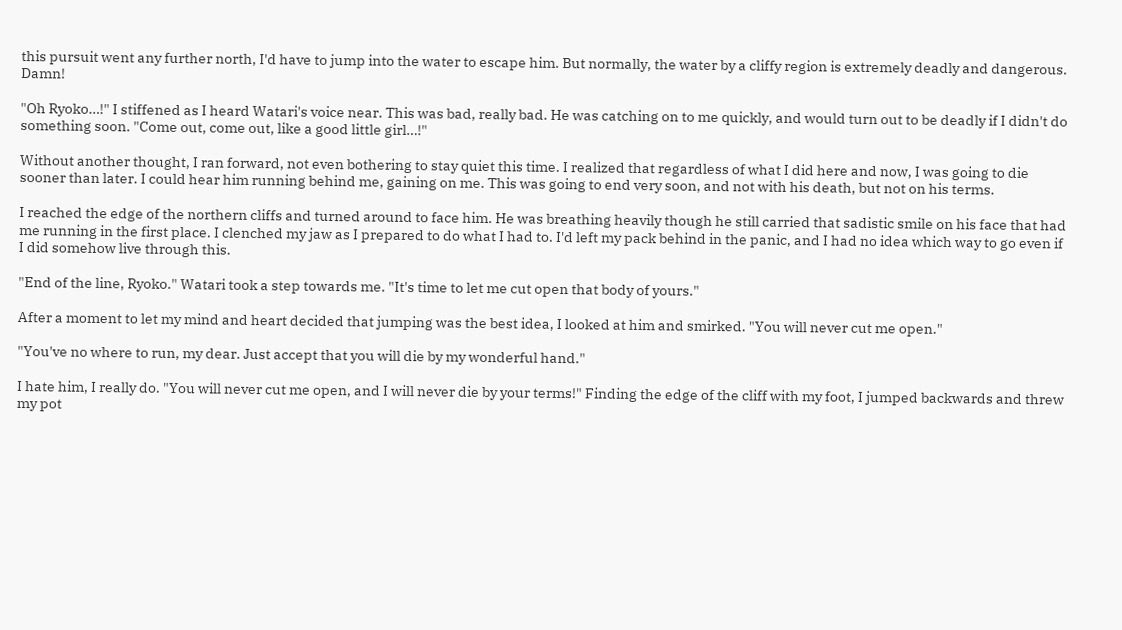this pursuit went any further north, I'd have to jump into the water to escape him. But normally, the water by a cliffy region is extremely deadly and dangerous. Damn!

"Oh Ryoko…!" I stiffened as I heard Watari's voice near. This was bad, really bad. He was catching on to me quickly, and would turn out to be deadly if I didn't do something soon. "Come out, come out, like a good little girl…!"

Without another thought, I ran forward, not even bothering to stay quiet this time. I realized that regardless of what I did here and now, I was going to die sooner than later. I could hear him running behind me, gaining on me. This was going to end very soon, and not with his death, but not on his terms.

I reached the edge of the northern cliffs and turned around to face him. He was breathing heavily though he still carried that sadistic smile on his face that had me running in the first place. I clenched my jaw as I prepared to do what I had to. I'd left my pack behind in the panic, and I had no idea which way to go even if I did somehow live through this.

"End of the line, Ryoko." Watari took a step towards me. "It's time to let me cut open that body of yours."

After a moment to let my mind and heart decided that jumping was the best idea, I looked at him and smirked. "You will never cut me open."

"You've no where to run, my dear. Just accept that you will die by my wonderful hand."

I hate him, I really do. "You will never cut me open, and I will never die by your terms!" Finding the edge of the cliff with my foot, I jumped backwards and threw my pot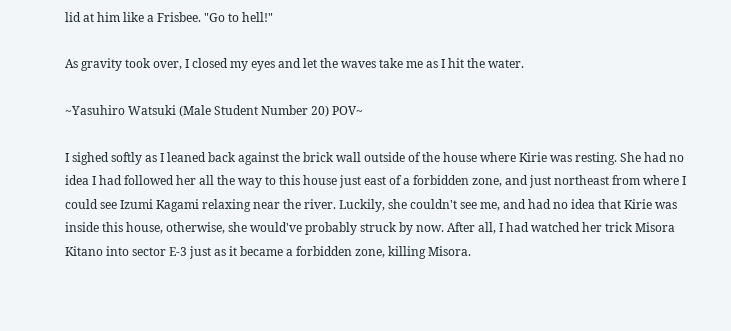lid at him like a Frisbee. "Go to hell!"

As gravity took over, I closed my eyes and let the waves take me as I hit the water.

~Yasuhiro Watsuki (Male Student Number 20) POV~

I sighed softly as I leaned back against the brick wall outside of the house where Kirie was resting. She had no idea I had followed her all the way to this house just east of a forbidden zone, and just northeast from where I could see Izumi Kagami relaxing near the river. Luckily, she couldn't see me, and had no idea that Kirie was inside this house, otherwise, she would've probably struck by now. After all, I had watched her trick Misora Kitano into sector E-3 just as it became a forbidden zone, killing Misora.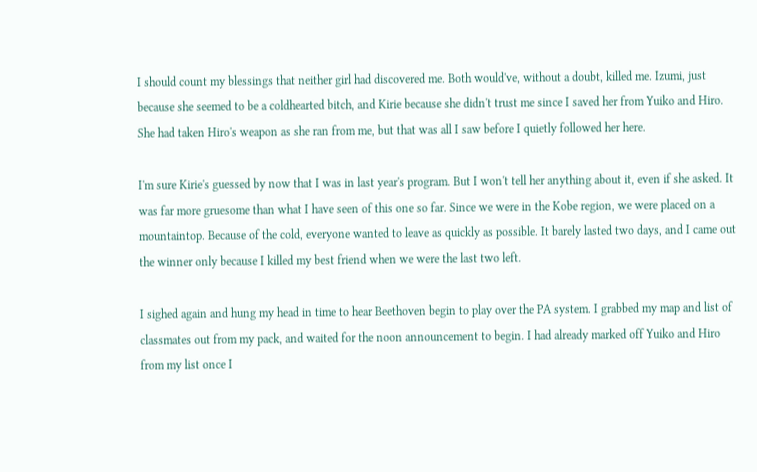I should count my blessings that neither girl had discovered me. Both would've, without a doubt, killed me. Izumi, just because she seemed to be a coldhearted bitch, and Kirie because she didn't trust me since I saved her from Yuiko and Hiro. She had taken Hiro's weapon as she ran from me, but that was all I saw before I quietly followed her here.

I'm sure Kirie's guessed by now that I was in last year's program. But I won't tell her anything about it, even if she asked. It was far more gruesome than what I have seen of this one so far. Since we were in the Kobe region, we were placed on a mountaintop. Because of the cold, everyone wanted to leave as quickly as possible. It barely lasted two days, and I came out the winner only because I killed my best friend when we were the last two left.

I sighed again and hung my head in time to hear Beethoven begin to play over the PA system. I grabbed my map and list of classmates out from my pack, and waited for the noon announcement to begin. I had already marked off Yuiko and Hiro from my list once I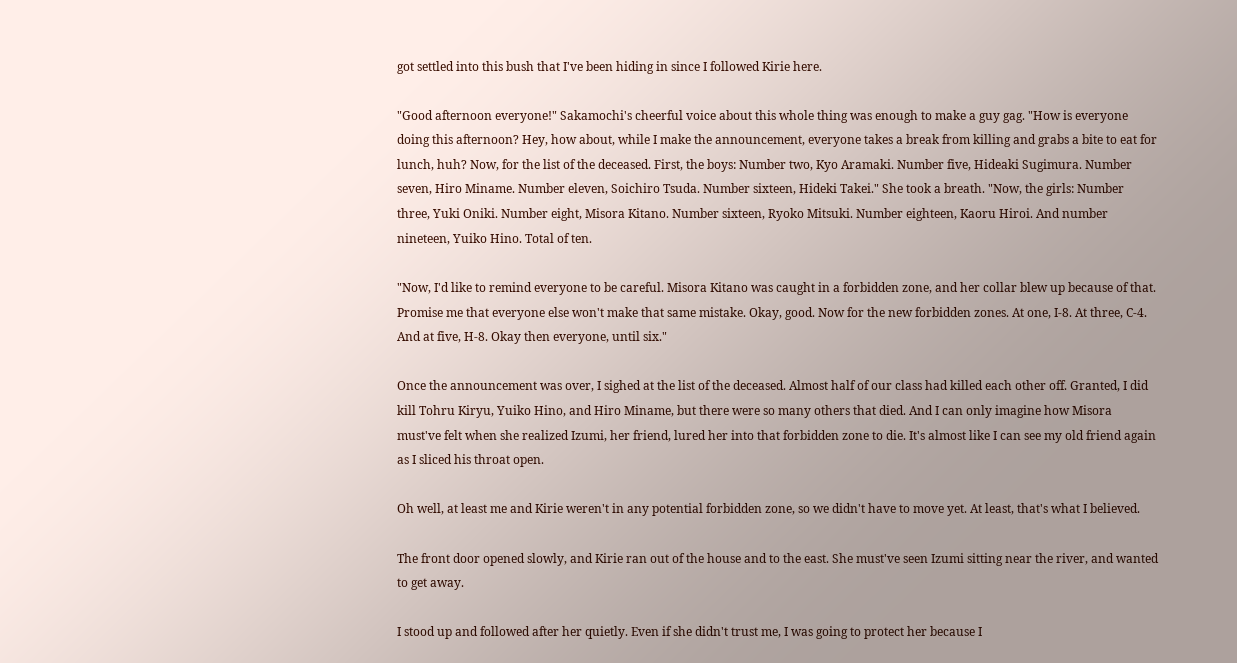got settled into this bush that I've been hiding in since I followed Kirie here.

"Good afternoon everyone!" Sakamochi's cheerful voice about this whole thing was enough to make a guy gag. "How is everyone doing this afternoon? Hey, how about, while I make the announcement, everyone takes a break from killing and grabs a bite to eat for lunch, huh? Now, for the list of the deceased. First, the boys: Number two, Kyo Aramaki. Number five, Hideaki Sugimura. Number seven, Hiro Miname. Number eleven, Soichiro Tsuda. Number sixteen, Hideki Takei." She took a breath. "Now, the girls: Number three, Yuki Oniki. Number eight, Misora Kitano. Number sixteen, Ryoko Mitsuki. Number eighteen, Kaoru Hiroi. And number nineteen, Yuiko Hino. Total of ten.

"Now, I'd like to remind everyone to be careful. Misora Kitano was caught in a forbidden zone, and her collar blew up because of that. Promise me that everyone else won't make that same mistake. Okay, good. Now for the new forbidden zones. At one, I-8. At three, C-4. And at five, H-8. Okay then everyone, until six."

Once the announcement was over, I sighed at the list of the deceased. Almost half of our class had killed each other off. Granted, I did kill Tohru Kiryu, Yuiko Hino, and Hiro Miname, but there were so many others that died. And I can only imagine how Misora must've felt when she realized Izumi, her friend, lured her into that forbidden zone to die. It's almost like I can see my old friend again as I sliced his throat open.

Oh well, at least me and Kirie weren't in any potential forbidden zone, so we didn't have to move yet. At least, that's what I believed.

The front door opened slowly, and Kirie ran out of the house and to the east. She must've seen Izumi sitting near the river, and wanted to get away.

I stood up and followed after her quietly. Even if she didn't trust me, I was going to protect her because I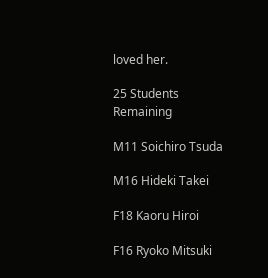loved her.

25 Students Remaining

M11 Soichiro Tsuda

M16 Hideki Takei

F18 Kaoru Hiroi

F16 Ryoko Mitsuki